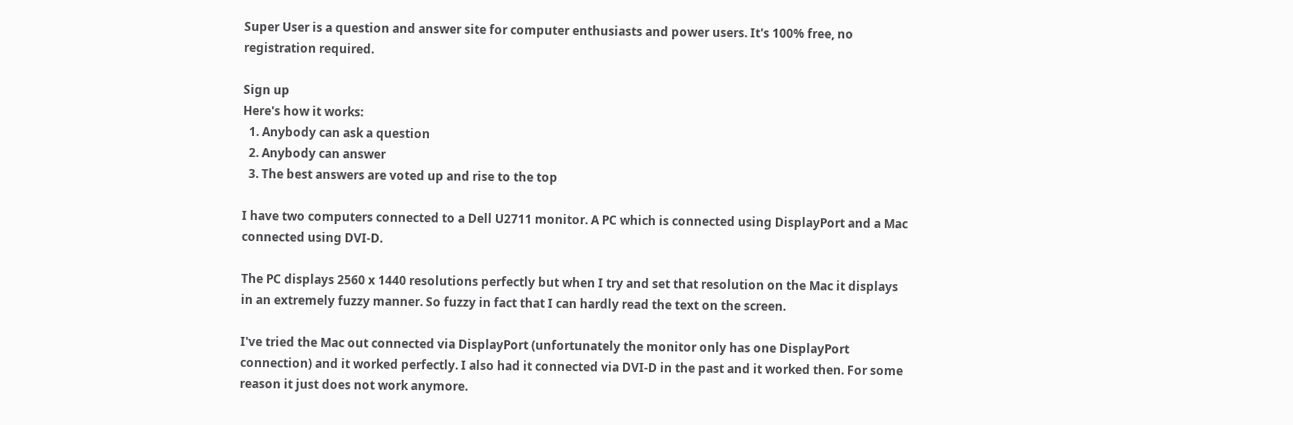Super User is a question and answer site for computer enthusiasts and power users. It's 100% free, no registration required.

Sign up
Here's how it works:
  1. Anybody can ask a question
  2. Anybody can answer
  3. The best answers are voted up and rise to the top

I have two computers connected to a Dell U2711 monitor. A PC which is connected using DisplayPort and a Mac connected using DVI-D.

The PC displays 2560 x 1440 resolutions perfectly but when I try and set that resolution on the Mac it displays in an extremely fuzzy manner. So fuzzy in fact that I can hardly read the text on the screen.

I've tried the Mac out connected via DisplayPort (unfortunately the monitor only has one DisplayPort connection) and it worked perfectly. I also had it connected via DVI-D in the past and it worked then. For some reason it just does not work anymore.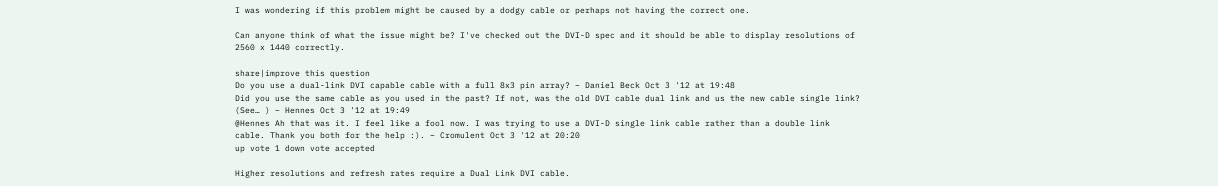I was wondering if this problem might be caused by a dodgy cable or perhaps not having the correct one.

Can anyone think of what the issue might be? I've checked out the DVI-D spec and it should be able to display resolutions of 2560 x 1440 correctly.

share|improve this question
Do you use a dual-link DVI capable cable with a full 8x3 pin array? – Daniel Beck Oct 3 '12 at 19:48
Did you use the same cable as you used in the past? If not, was the old DVI cable dual link and us the new cable single link? (See… ) – Hennes Oct 3 '12 at 19:49
@Hennes Ah that was it. I feel like a fool now. I was trying to use a DVI-D single link cable rather than a double link cable. Thank you both for the help :). – Cromulent Oct 3 '12 at 20:20
up vote 1 down vote accepted

Higher resolutions and refresh rates require a Dual Link DVI cable.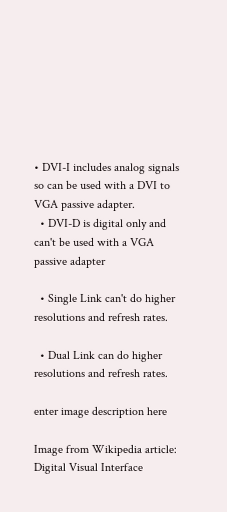• DVI-I includes analog signals so can be used with a DVI to VGA passive adapter.
  • DVI-D is digital only and can't be used with a VGA passive adapter

  • Single Link can't do higher resolutions and refresh rates.

  • Dual Link can do higher resolutions and refresh rates.

enter image description here

Image from Wikipedia article: Digital Visual Interface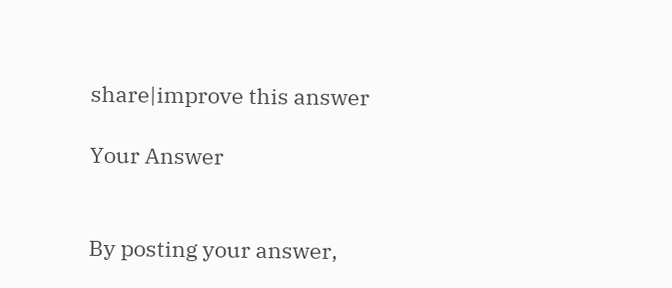share|improve this answer

Your Answer


By posting your answer,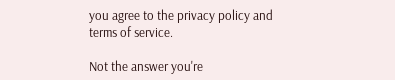you agree to the privacy policy and terms of service.

Not the answer you're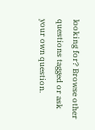looking for? Browse other questions tagged or ask your own question.